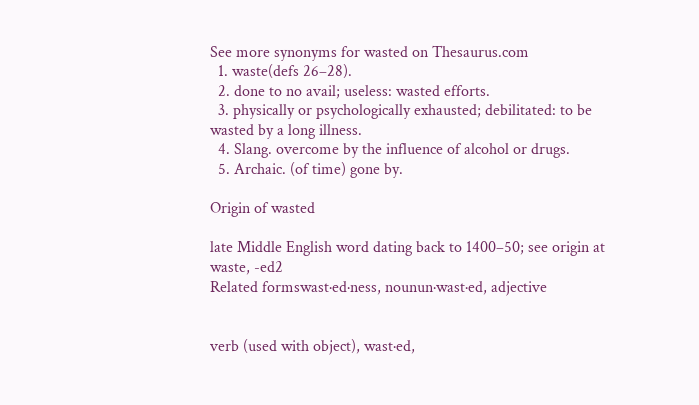See more synonyms for wasted on Thesaurus.com
  1. waste(defs 26–28).
  2. done to no avail; useless: wasted efforts.
  3. physically or psychologically exhausted; debilitated: to be wasted by a long illness.
  4. Slang. overcome by the influence of alcohol or drugs.
  5. Archaic. (of time) gone by.

Origin of wasted

late Middle English word dating back to 1400–50; see origin at waste, -ed2
Related formswast·ed·ness, nounun·wast·ed, adjective


verb (used with object), wast·ed,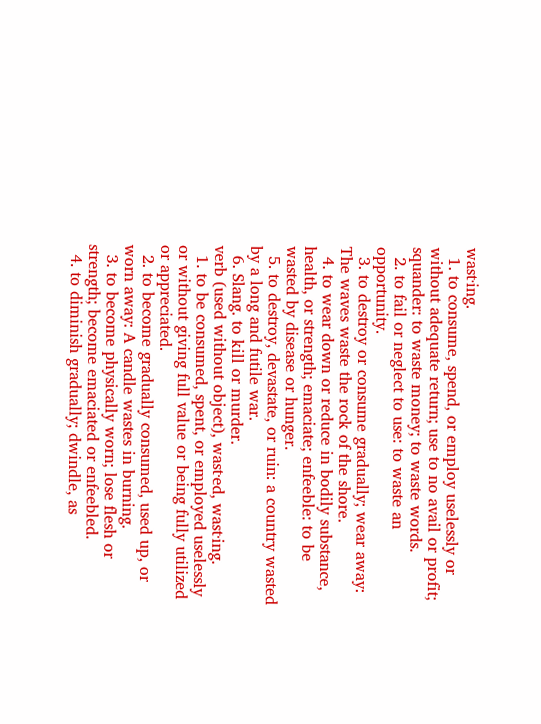wast·ing.
  1. to consume, spend, or employ uselessly or without adequate return; use to no avail or profit; squander: to waste money; to waste words.
  2. to fail or neglect to use: to waste an opportunity.
  3. to destroy or consume gradually; wear away: The waves waste the rock of the shore.
  4. to wear down or reduce in bodily substance, health, or strength; emaciate; enfeeble: to be wasted by disease or hunger.
  5. to destroy, devastate, or ruin: a country wasted by a long and futile war.
  6. Slang. to kill or murder.
verb (used without object), wast·ed, wast·ing.
  1. to be consumed, spent, or employed uselessly or without giving full value or being fully utilized or appreciated.
  2. to become gradually consumed, used up, or worn away: A candle wastes in burning.
  3. to become physically worn; lose flesh or strength; become emaciated or enfeebled.
  4. to diminish gradually; dwindle, as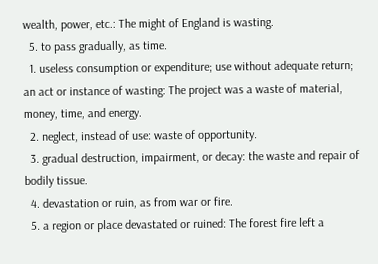wealth, power, etc.: The might of England is wasting.
  5. to pass gradually, as time.
  1. useless consumption or expenditure; use without adequate return; an act or instance of wasting: The project was a waste of material, money, time, and energy.
  2. neglect, instead of use: waste of opportunity.
  3. gradual destruction, impairment, or decay: the waste and repair of bodily tissue.
  4. devastation or ruin, as from war or fire.
  5. a region or place devastated or ruined: The forest fire left a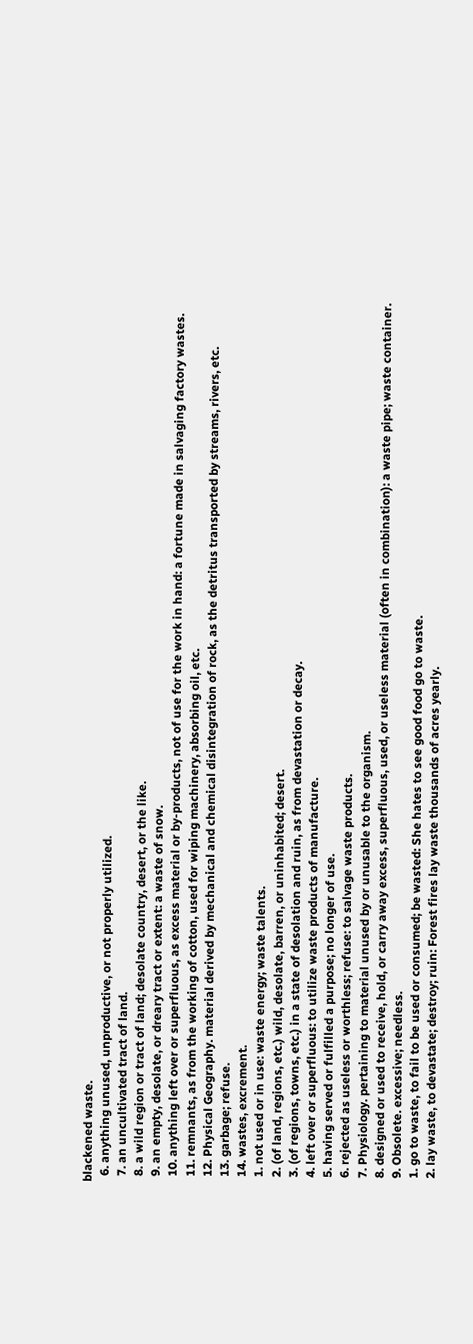blackened waste.
  6. anything unused, unproductive, or not properly utilized.
  7. an uncultivated tract of land.
  8. a wild region or tract of land; desolate country, desert, or the like.
  9. an empty, desolate, or dreary tract or extent: a waste of snow.
  10. anything left over or superfluous, as excess material or by-products, not of use for the work in hand: a fortune made in salvaging factory wastes.
  11. remnants, as from the working of cotton, used for wiping machinery, absorbing oil, etc.
  12. Physical Geography. material derived by mechanical and chemical disintegration of rock, as the detritus transported by streams, rivers, etc.
  13. garbage; refuse.
  14. wastes, excrement.
  1. not used or in use: waste energy; waste talents.
  2. (of land, regions, etc.) wild, desolate, barren, or uninhabited; desert.
  3. (of regions, towns, etc.) in a state of desolation and ruin, as from devastation or decay.
  4. left over or superfluous: to utilize waste products of manufacture.
  5. having served or fulfilled a purpose; no longer of use.
  6. rejected as useless or worthless; refuse: to salvage waste products.
  7. Physiology. pertaining to material unused by or unusable to the organism.
  8. designed or used to receive, hold, or carry away excess, superfluous, used, or useless material (often in combination): a waste pipe; waste container.
  9. Obsolete. excessive; needless.
  1. go to waste, to fail to be used or consumed; be wasted: She hates to see good food go to waste.
  2. lay waste, to devastate; destroy; ruin: Forest fires lay waste thousands of acres yearly.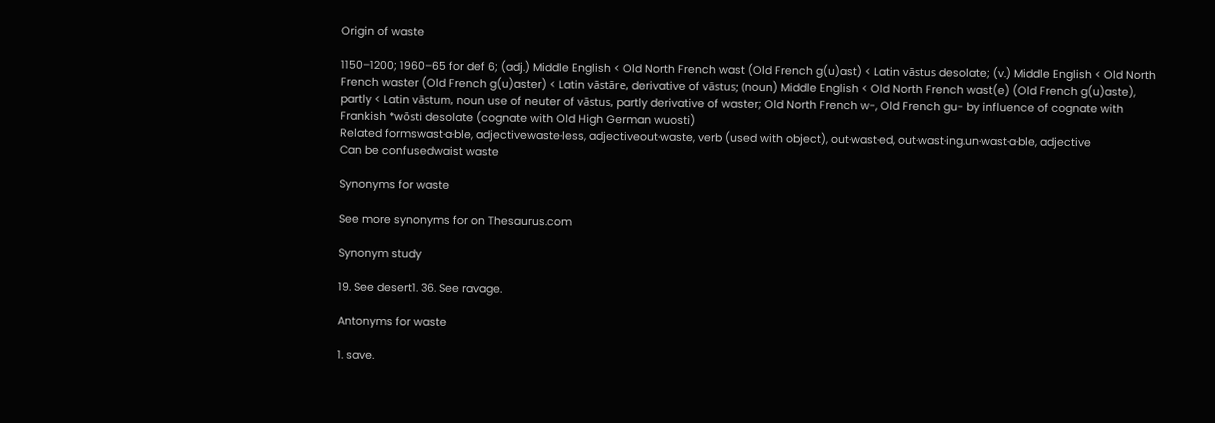Origin of waste

1150–1200; 1960–65 for def 6; (adj.) Middle English < Old North French wast (Old French g(u)ast) < Latin vāstus desolate; (v.) Middle English < Old North French waster (Old French g(u)aster) < Latin vāstāre, derivative of vāstus; (noun) Middle English < Old North French wast(e) (Old French g(u)aste), partly < Latin vāstum, noun use of neuter of vāstus, partly derivative of waster; Old North French w-, Old French gu- by influence of cognate with Frankish *wōsti desolate (cognate with Old High German wuosti)
Related formswast·a·ble, adjectivewaste·less, adjectiveout·waste, verb (used with object), out·wast·ed, out·wast·ing.un·wast·a·ble, adjective
Can be confusedwaist waste

Synonyms for waste

See more synonyms for on Thesaurus.com

Synonym study

19. See desert1. 36. See ravage.

Antonyms for waste

1. save.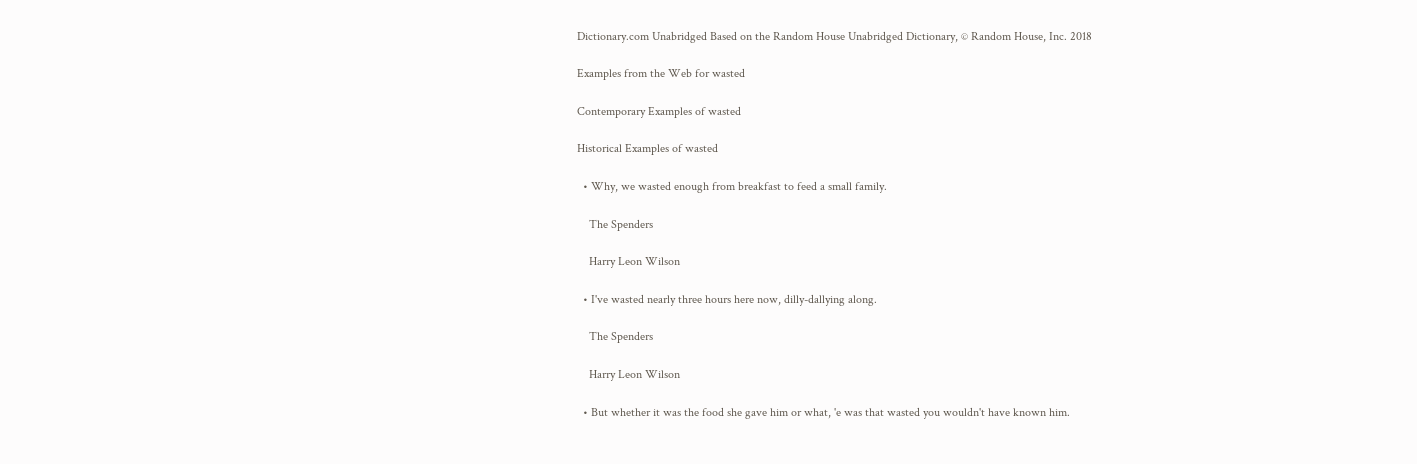Dictionary.com Unabridged Based on the Random House Unabridged Dictionary, © Random House, Inc. 2018

Examples from the Web for wasted

Contemporary Examples of wasted

Historical Examples of wasted

  • Why, we wasted enough from breakfast to feed a small family.

    The Spenders

    Harry Leon Wilson

  • I've wasted nearly three hours here now, dilly-dallying along.

    The Spenders

    Harry Leon Wilson

  • But whether it was the food she gave him or what, 'e was that wasted you wouldn't have known him.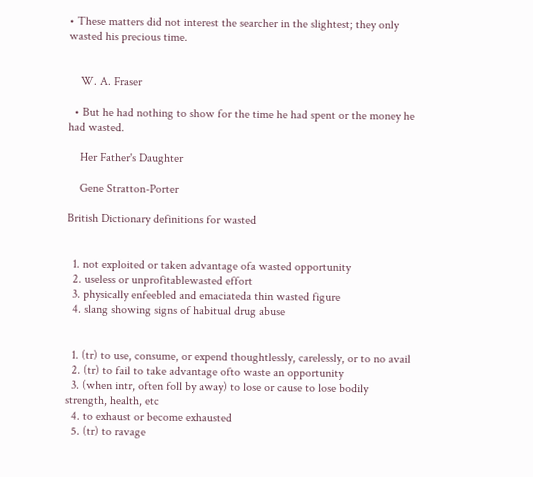• These matters did not interest the searcher in the slightest; they only wasted his precious time.


    W. A. Fraser

  • But he had nothing to show for the time he had spent or the money he had wasted.

    Her Father's Daughter

    Gene Stratton-Porter

British Dictionary definitions for wasted


  1. not exploited or taken advantage ofa wasted opportunity
  2. useless or unprofitablewasted effort
  3. physically enfeebled and emaciateda thin wasted figure
  4. slang showing signs of habitual drug abuse


  1. (tr) to use, consume, or expend thoughtlessly, carelessly, or to no avail
  2. (tr) to fail to take advantage ofto waste an opportunity
  3. (when intr, often foll by away) to lose or cause to lose bodily strength, health, etc
  4. to exhaust or become exhausted
  5. (tr) to ravage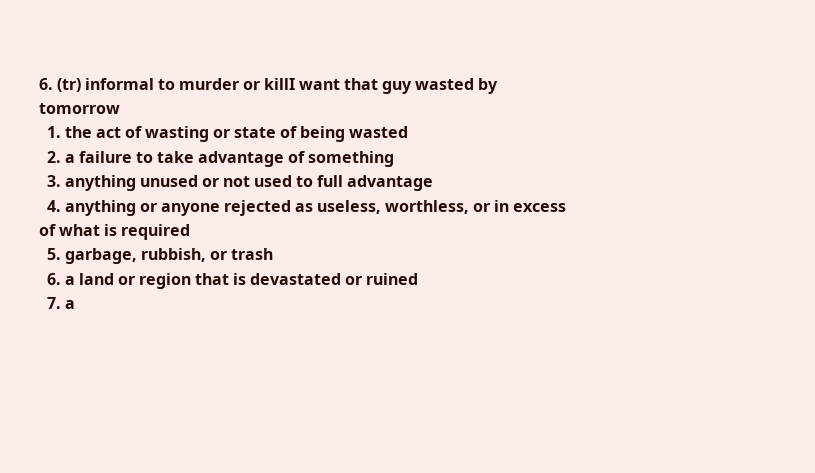6. (tr) informal to murder or killI want that guy wasted by tomorrow
  1. the act of wasting or state of being wasted
  2. a failure to take advantage of something
  3. anything unused or not used to full advantage
  4. anything or anyone rejected as useless, worthless, or in excess of what is required
  5. garbage, rubbish, or trash
  6. a land or region that is devastated or ruined
  7. a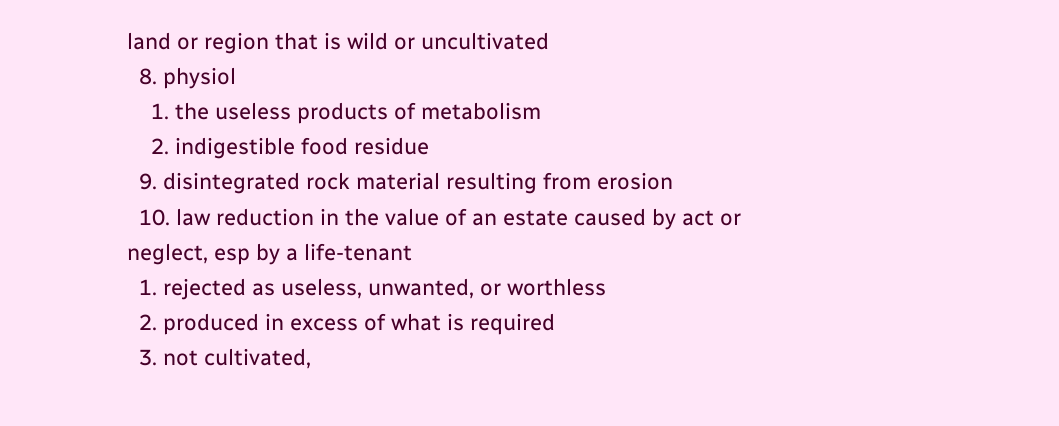land or region that is wild or uncultivated
  8. physiol
    1. the useless products of metabolism
    2. indigestible food residue
  9. disintegrated rock material resulting from erosion
  10. law reduction in the value of an estate caused by act or neglect, esp by a life-tenant
  1. rejected as useless, unwanted, or worthless
  2. produced in excess of what is required
  3. not cultivated,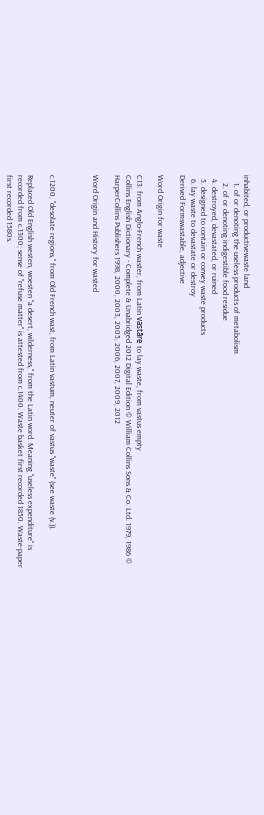inhabited, or productivewaste land
    1. of or denoting the useless products of metabolism
    2. of or denoting indigestible food residue
  4. destroyed, devastated, or ruined
  5. designed to contain or convey waste products
  6. lay waste to devastate or destroy
Derived Formswastable, adjective

Word Origin for waste

C13: from Anglo-French waster, from Latin vastāre to lay waste, from vastus empty
Collins English Dictionary - Complete & Unabridged 2012 Digital Edition © William Collins Sons & Co. Ltd. 1979, 1986 © HarperCollins Publishers 1998, 2000, 2003, 2005, 2006, 2007, 2009, 2012

Word Origin and History for wasted



c.1200, "desolate regions," from Old French wast, from Latin vastum, neuter of vastus "waste" (see waste (v.)).

Replaced Old English westen, woesten "a desert, wilderness," from the Latin word. Meaning "useless expenditure" is recorded from c.1300; sense of "refuse matter" is attested from c.1400. Waste basket first recorded 1850. Waste-paper first recorded 1580s.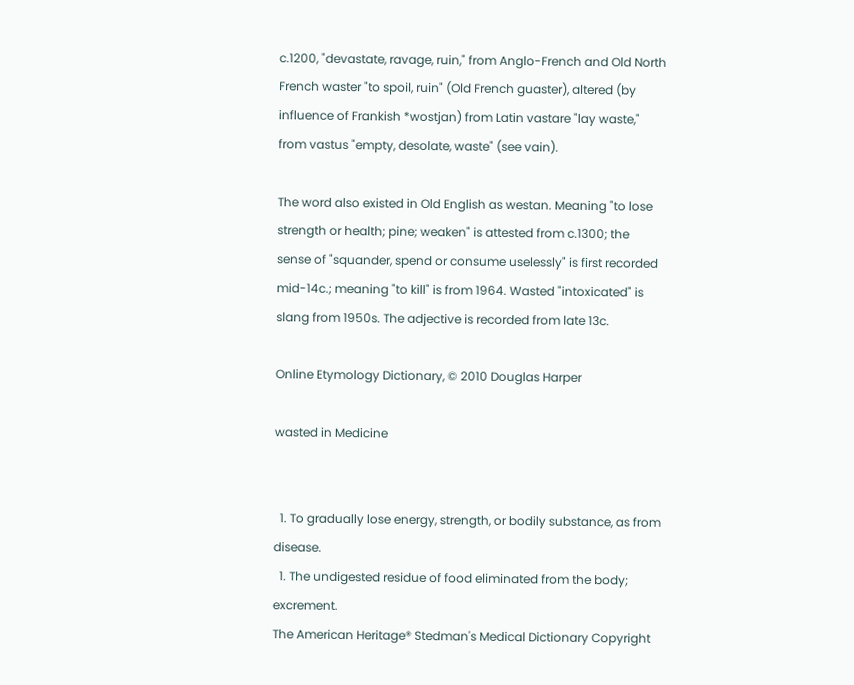c.1200, "devastate, ravage, ruin," from Anglo-French and Old North French waster "to spoil, ruin" (Old French guaster), altered (by influence of Frankish *wostjan) from Latin vastare "lay waste," from vastus "empty, desolate, waste" (see vain).

The word also existed in Old English as westan. Meaning "to lose strength or health; pine; weaken" is attested from c.1300; the sense of "squander, spend or consume uselessly" is first recorded mid-14c.; meaning "to kill" is from 1964. Wasted "intoxicated" is slang from 1950s. The adjective is recorded from late 13c.

Online Etymology Dictionary, © 2010 Douglas Harper

wasted in Medicine


  1. To gradually lose energy, strength, or bodily substance, as from disease.
  1. The undigested residue of food eliminated from the body; excrement.
The American Heritage® Stedman's Medical Dictionary Copyright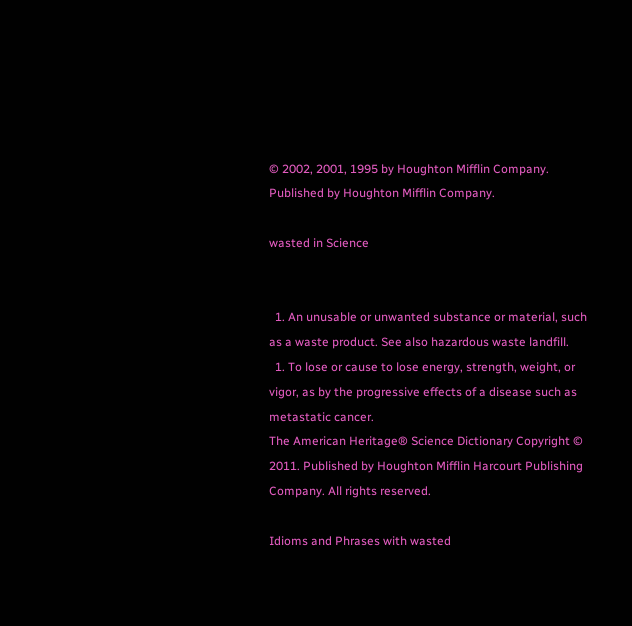© 2002, 2001, 1995 by Houghton Mifflin Company. Published by Houghton Mifflin Company.

wasted in Science


  1. An unusable or unwanted substance or material, such as a waste product. See also hazardous waste landfill.
  1. To lose or cause to lose energy, strength, weight, or vigor, as by the progressive effects of a disease such as metastatic cancer.
The American Heritage® Science Dictionary Copyright © 2011. Published by Houghton Mifflin Harcourt Publishing Company. All rights reserved.

Idioms and Phrases with wasted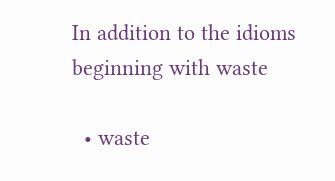In addition to the idioms beginning with waste

  • waste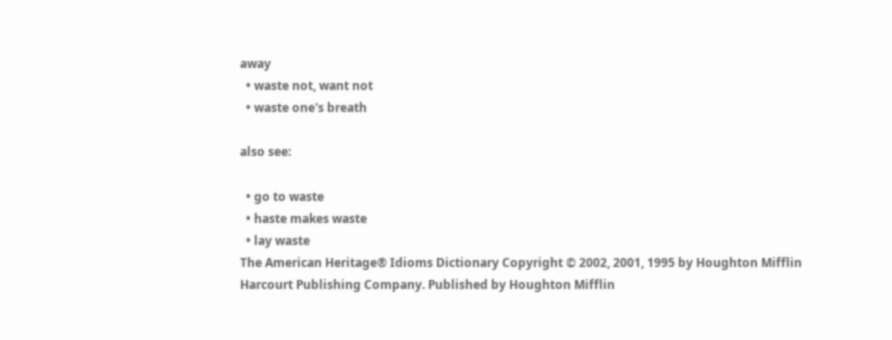away
  • waste not, want not
  • waste one's breath

also see:

  • go to waste
  • haste makes waste
  • lay waste
The American Heritage® Idioms Dictionary Copyright © 2002, 2001, 1995 by Houghton Mifflin Harcourt Publishing Company. Published by Houghton Mifflin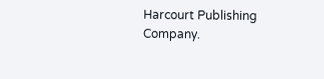Harcourt Publishing Company.